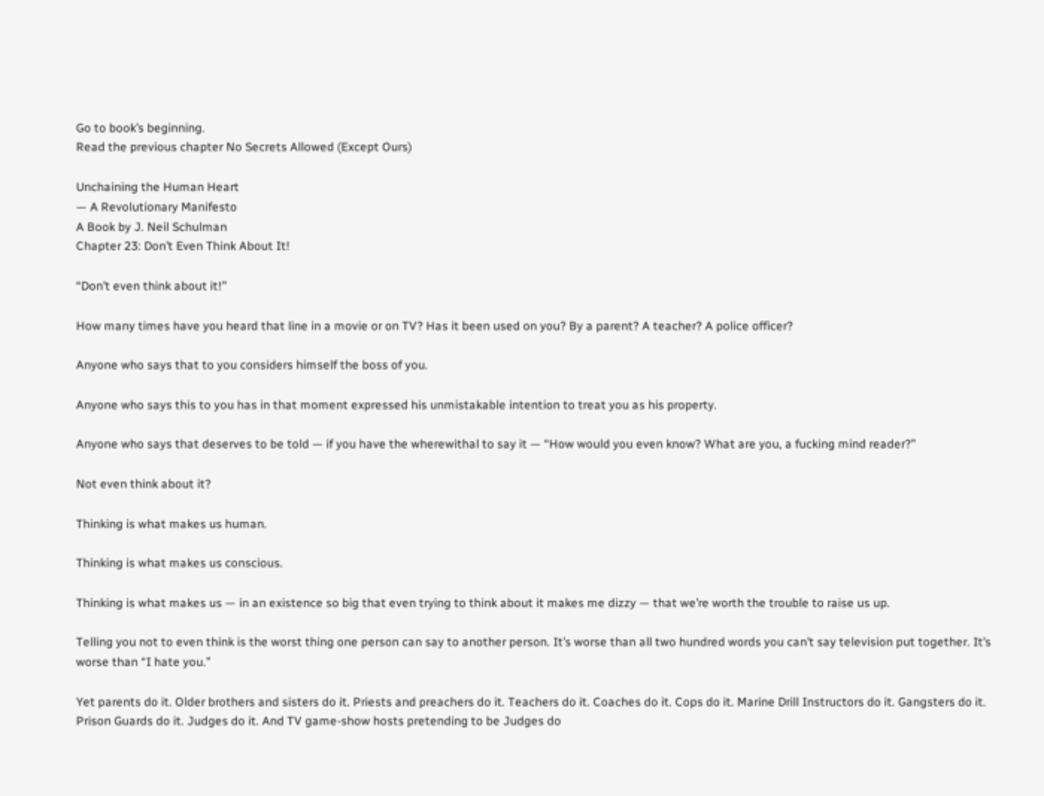Go to book’s beginning.
Read the previous chapter No Secrets Allowed (Except Ours)

Unchaining the Human Heart
— A Revolutionary Manifesto
A Book by J. Neil Schulman
Chapter 23: Don’t Even Think About It!

“Don’t even think about it!”

How many times have you heard that line in a movie or on TV? Has it been used on you? By a parent? A teacher? A police officer?

Anyone who says that to you considers himself the boss of you.

Anyone who says this to you has in that moment expressed his unmistakable intention to treat you as his property.

Anyone who says that deserves to be told — if you have the wherewithal to say it — “How would you even know? What are you, a fucking mind reader?”

Not even think about it?

Thinking is what makes us human.

Thinking is what makes us conscious.

Thinking is what makes us — in an existence so big that even trying to think about it makes me dizzy — that we’re worth the trouble to raise us up.

Telling you not to even think is the worst thing one person can say to another person. It’s worse than all two hundred words you can’t say television put together. It’s worse than “I hate you.”

Yet parents do it. Older brothers and sisters do it. Priests and preachers do it. Teachers do it. Coaches do it. Cops do it. Marine Drill Instructors do it. Gangsters do it. Prison Guards do it. Judges do it. And TV game-show hosts pretending to be Judges do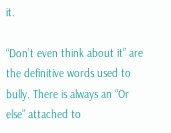it.

“Don’t even think about it” are the definitive words used to bully. There is always an “Or else” attached to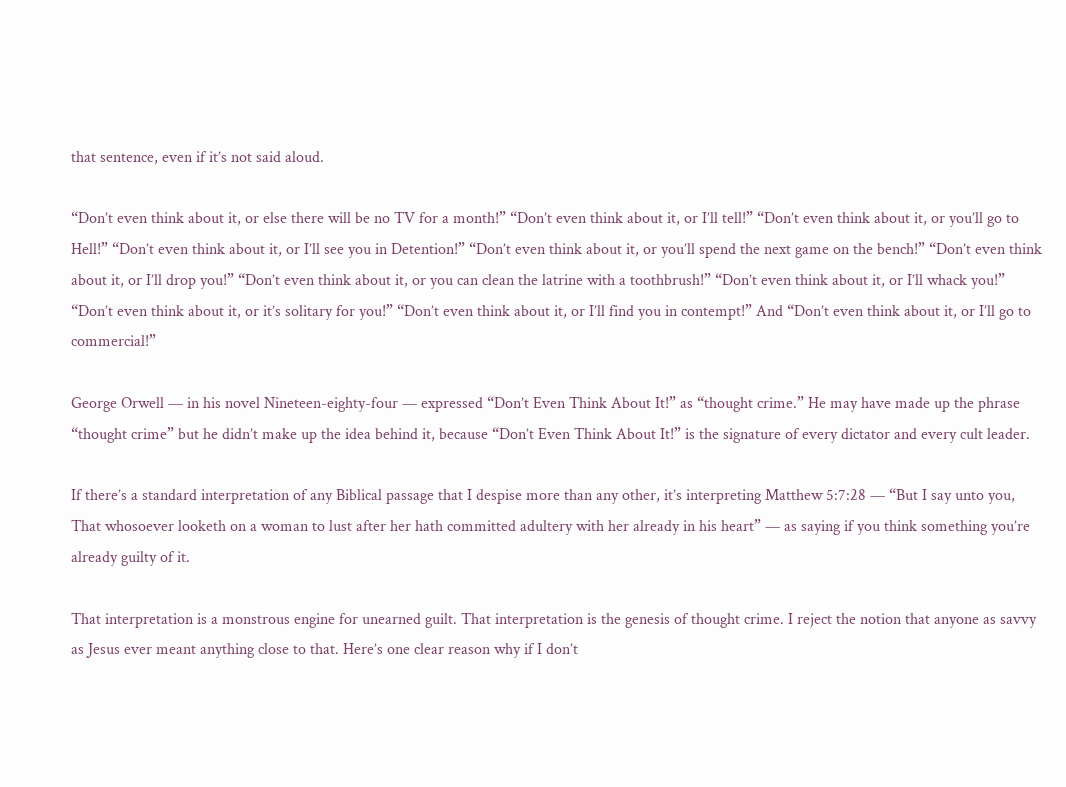that sentence, even if it’s not said aloud.

“Don’t even think about it, or else there will be no TV for a month!” “Don’t even think about it, or I’ll tell!” “Don’t even think about it, or you’ll go to Hell!” “Don’t even think about it, or I’ll see you in Detention!” “Don’t even think about it, or you’ll spend the next game on the bench!” “Don’t even think about it, or I’ll drop you!” “Don’t even think about it, or you can clean the latrine with a toothbrush!” “Don’t even think about it, or I’ll whack you!” “Don’t even think about it, or it’s solitary for you!” “Don’t even think about it, or I’ll find you in contempt!” And “Don’t even think about it, or I’ll go to commercial!”

George Orwell — in his novel Nineteen-eighty-four — expressed “Don’t Even Think About It!” as “thought crime.” He may have made up the phrase “thought crime” but he didn’t make up the idea behind it, because “Don’t Even Think About It!” is the signature of every dictator and every cult leader.

If there’s a standard interpretation of any Biblical passage that I despise more than any other, it’s interpreting Matthew 5:7:28 — “But I say unto you, That whosoever looketh on a woman to lust after her hath committed adultery with her already in his heart” — as saying if you think something you’re already guilty of it.

That interpretation is a monstrous engine for unearned guilt. That interpretation is the genesis of thought crime. I reject the notion that anyone as savvy as Jesus ever meant anything close to that. Here’s one clear reason why if I don’t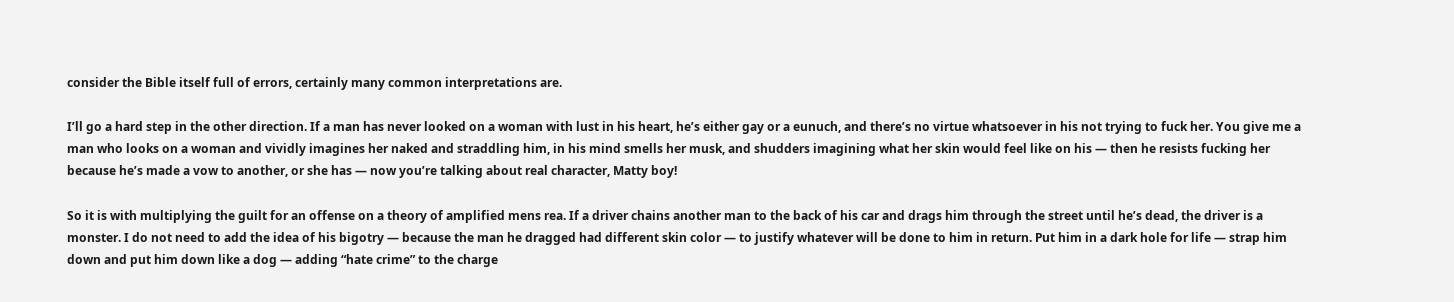consider the Bible itself full of errors, certainly many common interpretations are.

I’ll go a hard step in the other direction. If a man has never looked on a woman with lust in his heart, he’s either gay or a eunuch, and there’s no virtue whatsoever in his not trying to fuck her. You give me a man who looks on a woman and vividly imagines her naked and straddling him, in his mind smells her musk, and shudders imagining what her skin would feel like on his — then he resists fucking her because he’s made a vow to another, or she has — now you’re talking about real character, Matty boy!

So it is with multiplying the guilt for an offense on a theory of amplified mens rea. If a driver chains another man to the back of his car and drags him through the street until he’s dead, the driver is a monster. I do not need to add the idea of his bigotry — because the man he dragged had different skin color — to justify whatever will be done to him in return. Put him in a dark hole for life — strap him down and put him down like a dog — adding “hate crime” to the charge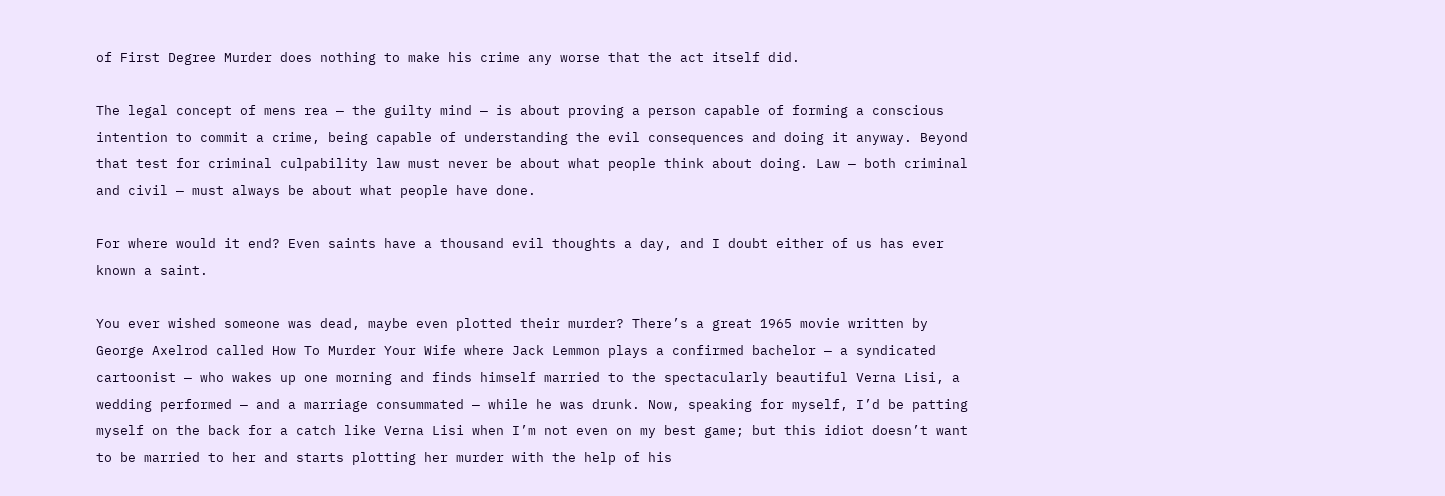of First Degree Murder does nothing to make his crime any worse that the act itself did.

The legal concept of mens rea — the guilty mind — is about proving a person capable of forming a conscious intention to commit a crime, being capable of understanding the evil consequences and doing it anyway. Beyond that test for criminal culpability law must never be about what people think about doing. Law — both criminal and civil — must always be about what people have done.

For where would it end? Even saints have a thousand evil thoughts a day, and I doubt either of us has ever known a saint.

You ever wished someone was dead, maybe even plotted their murder? There’s a great 1965 movie written by George Axelrod called How To Murder Your Wife where Jack Lemmon plays a confirmed bachelor — a syndicated cartoonist — who wakes up one morning and finds himself married to the spectacularly beautiful Verna Lisi, a wedding performed — and a marriage consummated — while he was drunk. Now, speaking for myself, I’d be patting myself on the back for a catch like Verna Lisi when I’m not even on my best game; but this idiot doesn’t want to be married to her and starts plotting her murder with the help of his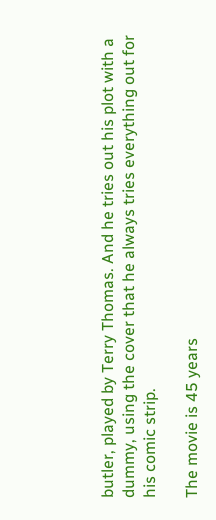butler, played by Terry Thomas. And he tries out his plot with a dummy, using the cover that he always tries everything out for his comic strip.

The movie is 45 years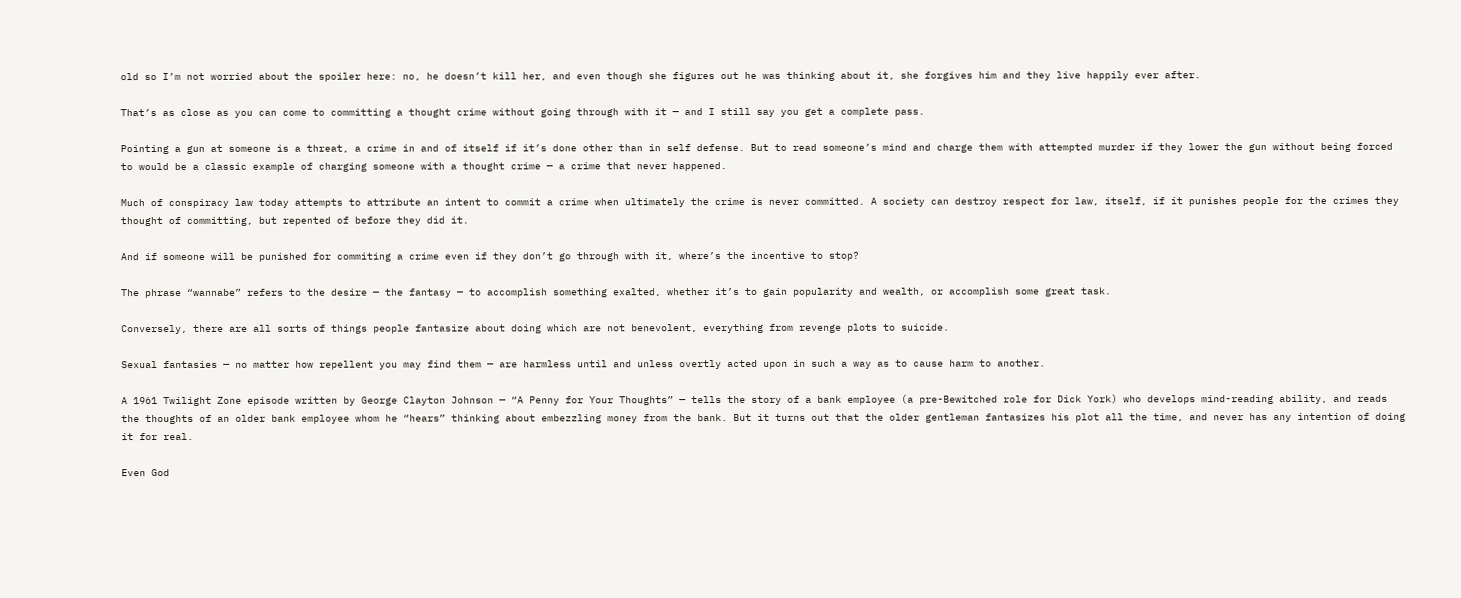old so I’m not worried about the spoiler here: no, he doesn’t kill her, and even though she figures out he was thinking about it, she forgives him and they live happily ever after.

That’s as close as you can come to committing a thought crime without going through with it — and I still say you get a complete pass.

Pointing a gun at someone is a threat, a crime in and of itself if it’s done other than in self defense. But to read someone’s mind and charge them with attempted murder if they lower the gun without being forced to would be a classic example of charging someone with a thought crime — a crime that never happened.

Much of conspiracy law today attempts to attribute an intent to commit a crime when ultimately the crime is never committed. A society can destroy respect for law, itself, if it punishes people for the crimes they thought of committing, but repented of before they did it.

And if someone will be punished for commiting a crime even if they don’t go through with it, where’s the incentive to stop?

The phrase “wannabe” refers to the desire — the fantasy — to accomplish something exalted, whether it’s to gain popularity and wealth, or accomplish some great task.

Conversely, there are all sorts of things people fantasize about doing which are not benevolent, everything from revenge plots to suicide.

Sexual fantasies — no matter how repellent you may find them — are harmless until and unless overtly acted upon in such a way as to cause harm to another.

A 1961 Twilight Zone episode written by George Clayton Johnson — “A Penny for Your Thoughts” — tells the story of a bank employee (a pre-Bewitched role for Dick York) who develops mind-reading ability, and reads the thoughts of an older bank employee whom he “hears” thinking about embezzling money from the bank. But it turns out that the older gentleman fantasizes his plot all the time, and never has any intention of doing it for real.

Even God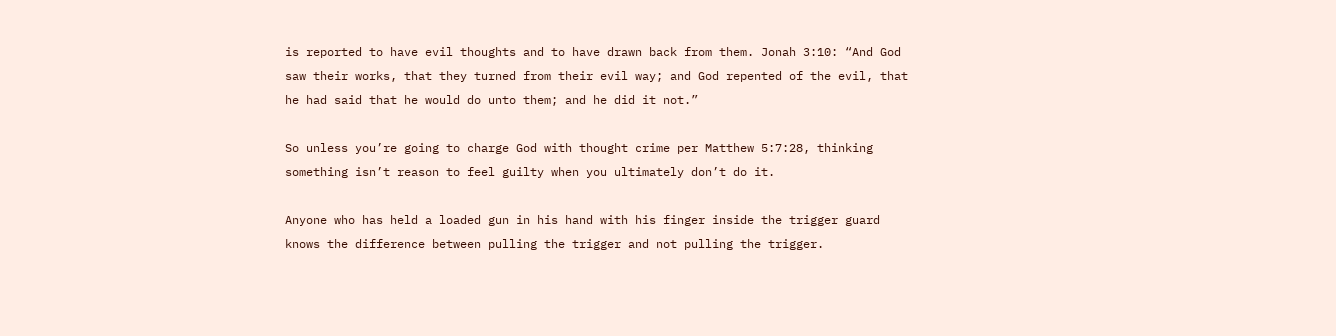is reported to have evil thoughts and to have drawn back from them. Jonah 3:10: “And God saw their works, that they turned from their evil way; and God repented of the evil, that he had said that he would do unto them; and he did it not.”

So unless you’re going to charge God with thought crime per Matthew 5:7:28, thinking something isn’t reason to feel guilty when you ultimately don’t do it.

Anyone who has held a loaded gun in his hand with his finger inside the trigger guard knows the difference between pulling the trigger and not pulling the trigger.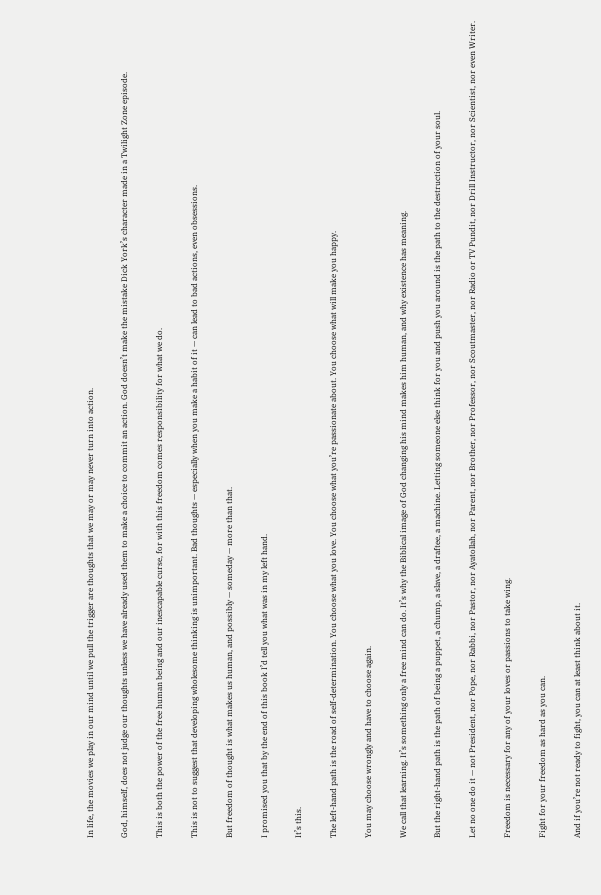In life, the movies we play in our mind until we pull the trigger are thoughts that we may or may never turn into action.

God, himself, does not judge our thoughts unless we have already used them to make a choice to commit an action. God doesn’t make the mistake Dick York’s character made in a Twilight Zone episode.

This is both the power of the free human being and our inescapable curse, for with this freedom comes responsibility for what we do.

This is not to suggest that developing wholesome thinking is unimportant. Bad thoughts — especially when you make a habit of it — can lead to bad actions, even obsessions.

But freedom of thought is what makes us human, and possibly — someday — more than that.

I promised you that by the end of this book I’d tell you what was in my left hand.

It’s this.

The left-hand path is the road of self-determination. You choose what you love. You choose what you’re passionate about. You choose what will make you happy.

You may choose wrongly and have to choose again.

We call that learning. It’s something only a free mind can do. It’s why the Biblical image of God changing his mind makes him human, and why existence has meaning.

But the right-hand path is the path of being a puppet, a chump, a slave, a draftee, a machine. Letting someone else think for you and push you around is the path to the destruction of your soul.

Let no one do it — not President, nor Pope, nor Rabbi, nor Pastor, nor Ayatollah, nor Parent, nor Brother, nor Professor, nor Scoutmaster, nor Radio or TV Pundit, nor Drill Instructor, nor Scientist, nor even Writer.

Freedom is necessary for any of your loves or passions to take wing.

Fight for your freedom as hard as you can.

And if you’re not ready to fight, you can at least think about it.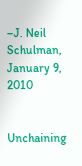–J. Neil Schulman, January 9, 2010


Unchaining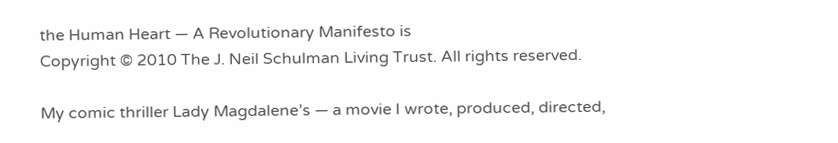the Human Heart — A Revolutionary Manifesto is
Copyright © 2010 The J. Neil Schulman Living Trust. All rights reserved.

My comic thriller Lady Magdalene’s — a movie I wrote, produced, directed,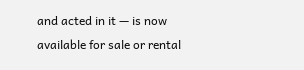and acted in it — is now available for sale or rental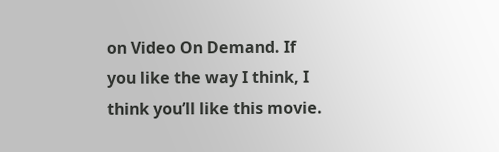on Video On Demand. If you like the way I think, I think you’ll like this movie.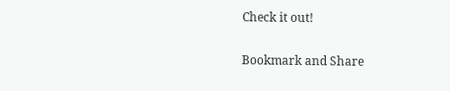Check it out!

Bookmark and Share